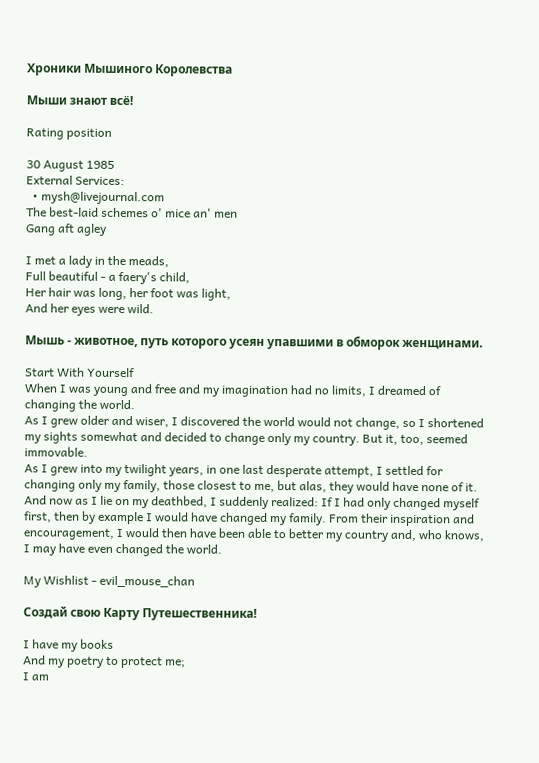Хроники Мышиного Королевства

Мыши знают всё!

Rating position

30 August 1985
External Services:
  • mysh@livejournal.com
The best-laid schemes o' mice an' men
Gang aft agley

I met a lady in the meads,
Full beautiful - a faery's child,
Her hair was long, her foot was light,
And her eyes were wild.

Мышь - животное, путь которого усеян упавшими в обморок женщинами.

Start With Yourself
When I was young and free and my imagination had no limits, I dreamed of changing the world.
As I grew older and wiser, I discovered the world would not change, so I shortened my sights somewhat and decided to change only my country. But it, too, seemed immovable.
As I grew into my twilight years, in one last desperate attempt, I settled for changing only my family, those closest to me, but alas, they would have none of it.
And now as I lie on my deathbed, I suddenly realized: If I had only changed myself first, then by example I would have changed my family. From their inspiration and encouragement, I would then have been able to better my country and, who knows, I may have even changed the world.

My Wishlist - evil_mouse_chan

Создай свою Карту Путешественника!

I have my books
And my poetry to protect me;
I am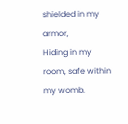shielded in my armor,
Hiding in my room, safe within my womb.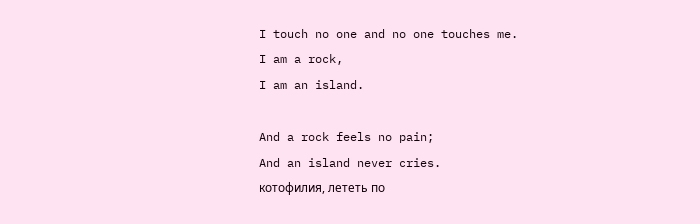I touch no one and no one touches me.
I am a rock,
I am an island.

And a rock feels no pain;
And an island never cries.
котофилия, лететь по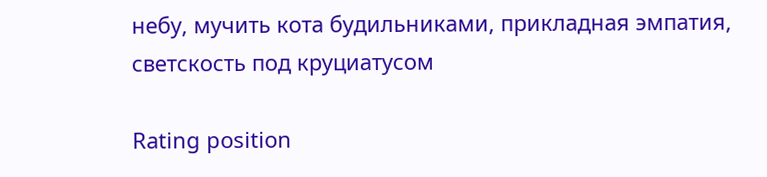небу, мучить кота будильниками, прикладная эмпатия, светскость под круциатусом

Rating position